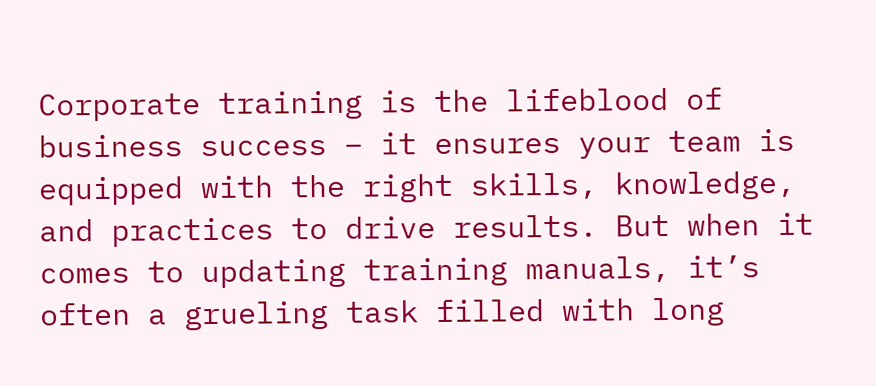Corporate training is the lifeblood of business success – it ensures your team is equipped with the right skills, knowledge, and practices to drive results. But when it comes to updating training manuals, it’s often a grueling task filled with long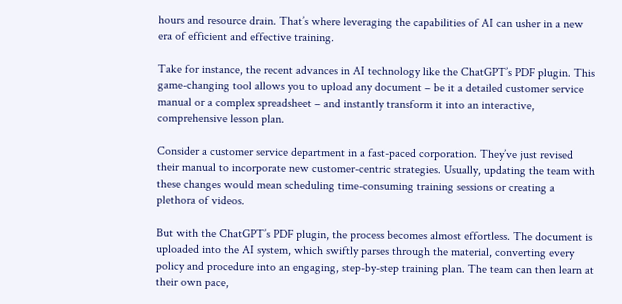hours and resource drain. That’s where leveraging the capabilities of AI can usher in a new era of efficient and effective training.

Take for instance, the recent advances in AI technology like the ChatGPT’s PDF plugin. This game-changing tool allows you to upload any document – be it a detailed customer service manual or a complex spreadsheet – and instantly transform it into an interactive, comprehensive lesson plan.

Consider a customer service department in a fast-paced corporation. They’ve just revised their manual to incorporate new customer-centric strategies. Usually, updating the team with these changes would mean scheduling time-consuming training sessions or creating a plethora of videos.

But with the ChatGPT’s PDF plugin, the process becomes almost effortless. The document is uploaded into the AI system, which swiftly parses through the material, converting every policy and procedure into an engaging, step-by-step training plan. The team can then learn at their own pace,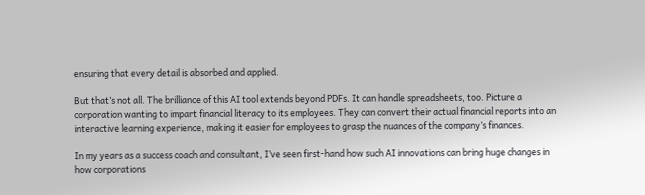ensuring that every detail is absorbed and applied.

But that’s not all. The brilliance of this AI tool extends beyond PDFs. It can handle spreadsheets, too. Picture a corporation wanting to impart financial literacy to its employees. They can convert their actual financial reports into an interactive learning experience, making it easier for employees to grasp the nuances of the company’s finances.

In my years as a success coach and consultant, I’ve seen first-hand how such AI innovations can bring huge changes in how corporations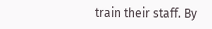train their staff. By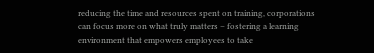reducing the time and resources spent on training, corporations can focus more on what truly matters – fostering a learning environment that empowers employees to take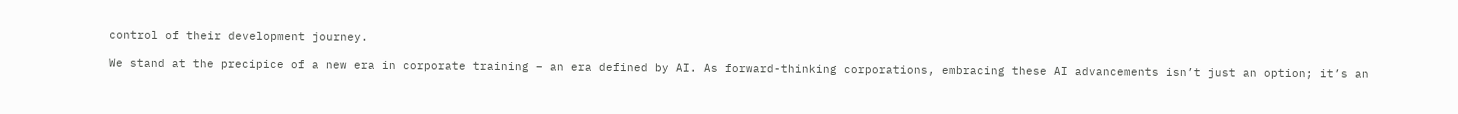control of their development journey.

We stand at the precipice of a new era in corporate training – an era defined by AI. As forward-thinking corporations, embracing these AI advancements isn’t just an option; it’s an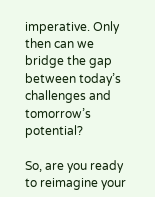imperative. Only then can we bridge the gap between today’s challenges and tomorrow’s potential?

So, are you ready to reimagine your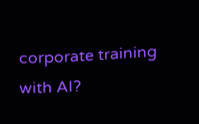corporate training with AI?